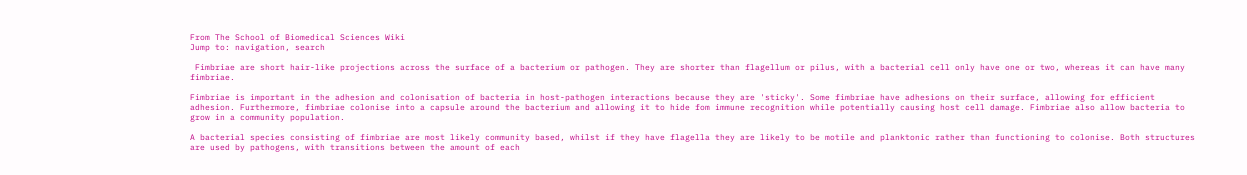From The School of Biomedical Sciences Wiki
Jump to: navigation, search

 Fimbriae are short hair-like projections across the surface of a bacterium or pathogen. They are shorter than flagellum or pilus, with a bacterial cell only have one or two, whereas it can have many fimbriae.

Fimbriae is important in the adhesion and colonisation of bacteria in host-pathogen interactions because they are 'sticky'. Some fimbriae have adhesions on their surface, allowing for efficient adhesion. Furthermore, fimbriae colonise into a capsule around the bacterium and allowing it to hide fom immune recognition while potentially causing host cell damage. Fimbriae also allow bacteria to grow in a community population.

A bacterial species consisting of fimbriae are most likely community based, whilst if they have flagella they are likely to be motile and planktonic rather than functioning to colonise. Both structures are used by pathogens, with transitions between the amount of each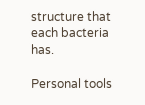structure that each bacteria has.

Personal tools